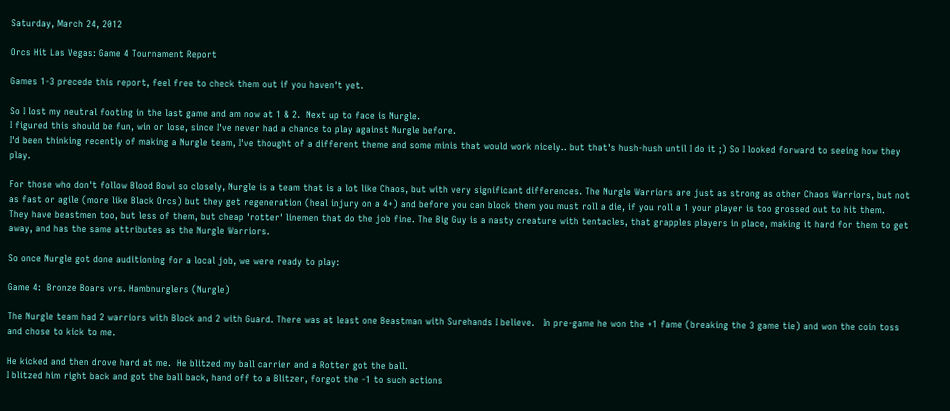Saturday, March 24, 2012

Orcs Hit Las Vegas: Game 4 Tournament Report

Games 1-3 precede this report, feel free to check them out if you haven't yet.

So I lost my neutral footing in the last game and am now at 1 & 2.  Next up to face is Nurgle.
I figured this should be fun, win or lose, since I've never had a chance to play against Nurgle before.
I'd been thinking recently of making a Nurgle team, I've thought of a different theme and some minis that would work nicely.. but that's hush-hush until I do it ;) So I looked forward to seeing how they play.

For those who don't follow Blood Bowl so closely, Nurgle is a team that is a lot like Chaos, but with very significant differences. The Nurgle Warriors are just as strong as other Chaos Warriors, but not as fast or agile (more like Black Orcs) but they get regeneration (heal injury on a 4+) and before you can block them you must roll a die, if you roll a 1 your player is too grossed out to hit them.  They have beastmen too, but less of them, but cheap 'rotter' linemen that do the job fine. The Big Guy is a nasty creature with tentacles, that grapples players in place, making it hard for them to get away, and has the same attributes as the Nurgle Warriors.

So once Nurgle got done auditioning for a local job, we were ready to play:

Game 4:  Bronze Boars vrs. Hambnurglers (Nurgle)

The Nurgle team had 2 warriors with Block and 2 with Guard. There was at least one Beastman with Surehands I believe.   In pre-game he won the +1 fame (breaking the 3 game tie) and won the coin toss and chose to kick to me.

He kicked and then drove hard at me.  He blitzed my ball carrier and a Rotter got the ball.
I blitzed him right back and got the ball back, hand off to a Blitzer, forgot the -1 to such actions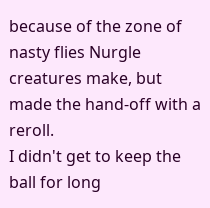because of the zone of nasty flies Nurgle creatures make, but made the hand-off with a reroll.
I didn't get to keep the ball for long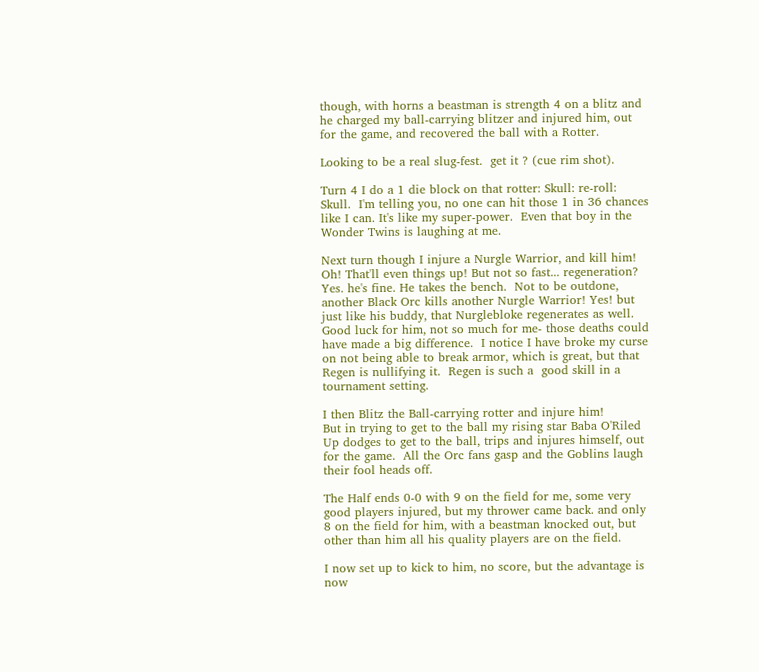though, with horns a beastman is strength 4 on a blitz and he charged my ball-carrying blitzer and injured him, out for the game, and recovered the ball with a Rotter.

Looking to be a real slug-fest.  get it ? (cue rim shot).

Turn 4 I do a 1 die block on that rotter: Skull: re-roll: Skull.  I'm telling you, no one can hit those 1 in 36 chances like I can. It's like my super-power.  Even that boy in the Wonder Twins is laughing at me.

Next turn though I injure a Nurgle Warrior, and kill him! Oh! That'll even things up! But not so fast... regeneration?  Yes. he's fine. He takes the bench.  Not to be outdone, another Black Orc kills another Nurgle Warrior! Yes! but just like his buddy, that Nurglebloke regenerates as well.  Good luck for him, not so much for me- those deaths could have made a big difference.  I notice I have broke my curse on not being able to break armor, which is great, but that Regen is nullifying it.  Regen is such a  good skill in a tournament setting.

I then Blitz the Ball-carrying rotter and injure him!
But in trying to get to the ball my rising star Baba O'Riled Up dodges to get to the ball, trips and injures himself, out for the game.  All the Orc fans gasp and the Goblins laugh their fool heads off.

The Half ends 0-0 with 9 on the field for me, some very good players injured, but my thrower came back. and only 8 on the field for him, with a beastman knocked out, but other than him all his quality players are on the field.

I now set up to kick to him, no score, but the advantage is now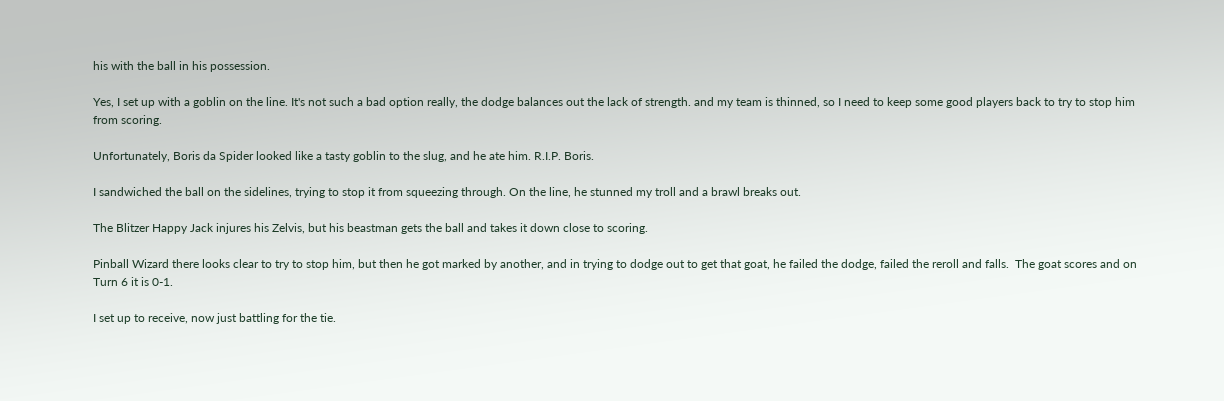his with the ball in his possession.

Yes, I set up with a goblin on the line. It's not such a bad option really, the dodge balances out the lack of strength. and my team is thinned, so I need to keep some good players back to try to stop him from scoring.

Unfortunately, Boris da Spider looked like a tasty goblin to the slug, and he ate him. R.I.P. Boris.

I sandwiched the ball on the sidelines, trying to stop it from squeezing through. On the line, he stunned my troll and a brawl breaks out.

The Blitzer Happy Jack injures his Zelvis, but his beastman gets the ball and takes it down close to scoring.

Pinball Wizard there looks clear to try to stop him, but then he got marked by another, and in trying to dodge out to get that goat, he failed the dodge, failed the reroll and falls.  The goat scores and on Turn 6 it is 0-1.

I set up to receive, now just battling for the tie.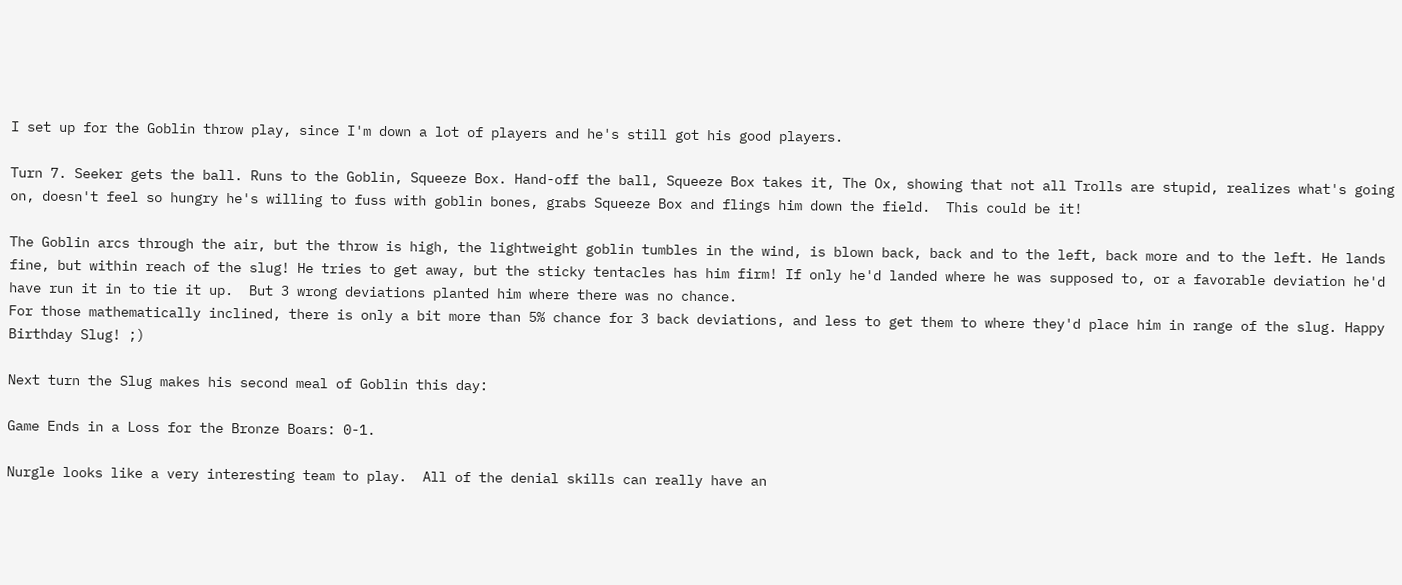I set up for the Goblin throw play, since I'm down a lot of players and he's still got his good players.

Turn 7. Seeker gets the ball. Runs to the Goblin, Squeeze Box. Hand-off the ball, Squeeze Box takes it, The Ox, showing that not all Trolls are stupid, realizes what's going on, doesn't feel so hungry he's willing to fuss with goblin bones, grabs Squeeze Box and flings him down the field.  This could be it!

The Goblin arcs through the air, but the throw is high, the lightweight goblin tumbles in the wind, is blown back, back and to the left, back more and to the left. He lands fine, but within reach of the slug! He tries to get away, but the sticky tentacles has him firm! If only he'd landed where he was supposed to, or a favorable deviation he'd have run it in to tie it up.  But 3 wrong deviations planted him where there was no chance.
For those mathematically inclined, there is only a bit more than 5% chance for 3 back deviations, and less to get them to where they'd place him in range of the slug. Happy Birthday Slug! ;)

Next turn the Slug makes his second meal of Goblin this day:

Game Ends in a Loss for the Bronze Boars: 0-1.

Nurgle looks like a very interesting team to play.  All of the denial skills can really have an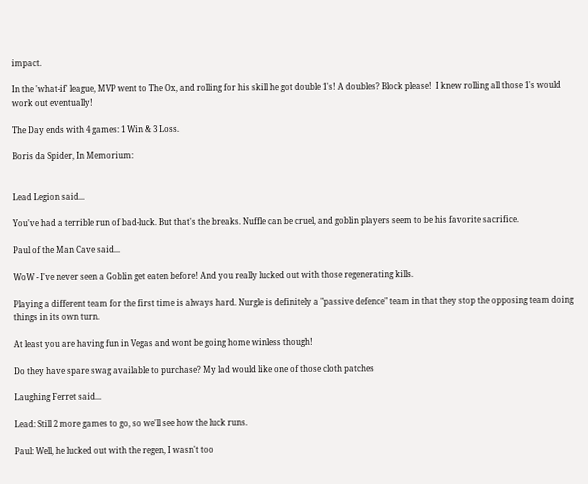impact.

In the 'what-if' league, MVP went to The Ox, and rolling for his skill he got double 1's! A doubles? Block please!  I knew rolling all those 1's would work out eventually!

The Day ends with 4 games: 1 Win & 3 Loss.

Boris da Spider, In Memorium:


Lead Legion said...

You've had a terrible run of bad-luck. But that's the breaks. Nuffle can be cruel, and goblin players seem to be his favorite sacrifice.

Paul of the Man Cave said...

WoW - I've never seen a Goblin get eaten before! And you really lucked out with those regenerating kills.

Playing a different team for the first time is always hard. Nurgle is definitely a "passive defence" team in that they stop the opposing team doing things in its own turn.

At least you are having fun in Vegas and wont be going home winless though!

Do they have spare swag available to purchase? My lad would like one of those cloth patches

Laughing Ferret said...

Lead: Still 2 more games to go, so we'll see how the luck runs.

Paul: Well, he lucked out with the regen, I wasn't too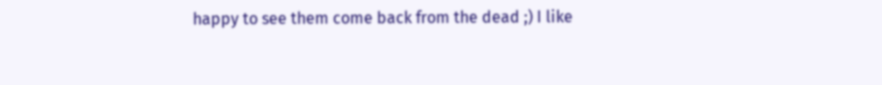happy to see them come back from the dead ;) I like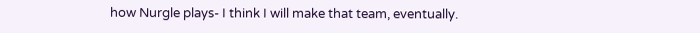how Nurgle plays- I think I will make that team, eventually.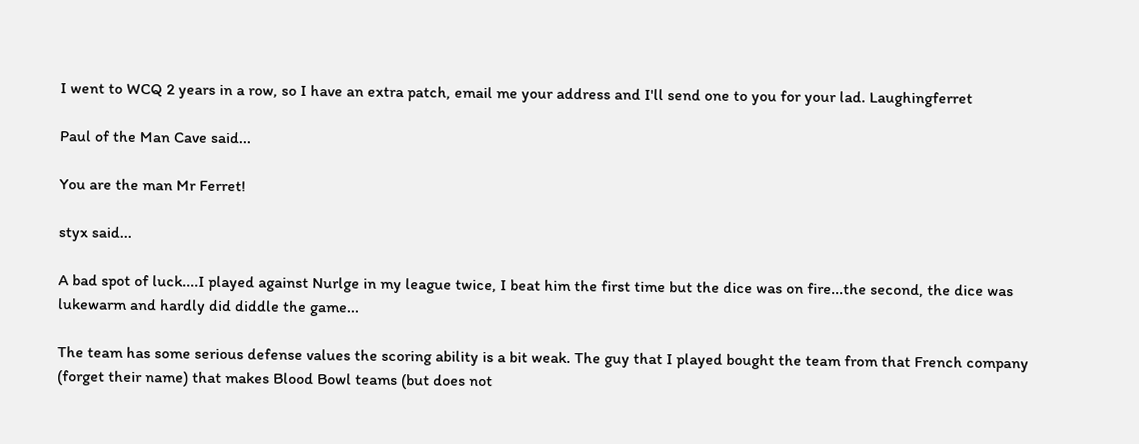I went to WCQ 2 years in a row, so I have an extra patch, email me your address and I'll send one to you for your lad. Laughingferret

Paul of the Man Cave said...

You are the man Mr Ferret!

styx said...

A bad spot of luck....I played against Nurlge in my league twice, I beat him the first time but the dice was on fire...the second, the dice was lukewarm and hardly did diddle the game...

The team has some serious defense values the scoring ability is a bit weak. The guy that I played bought the team from that French company (forget their name) that makes Blood Bowl teams (but does not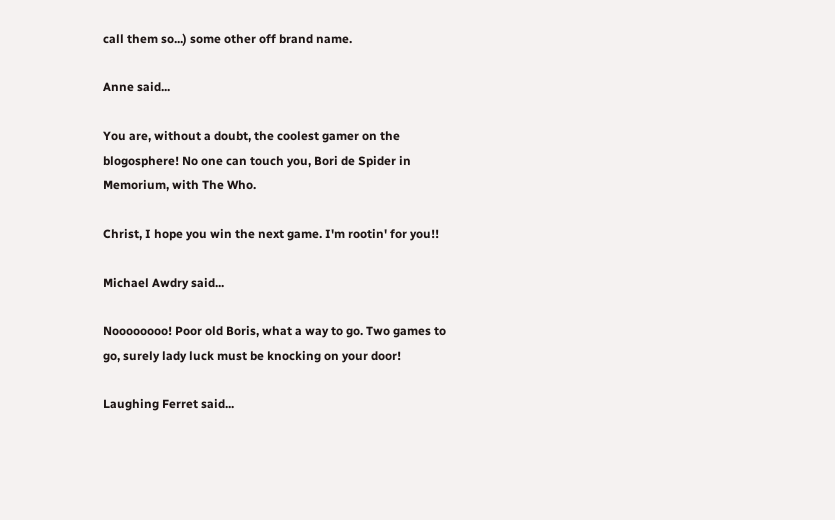call them so...) some other off brand name.

Anne said...

You are, without a doubt, the coolest gamer on the blogosphere! No one can touch you, Bori de Spider in Memorium, with The Who.

Christ, I hope you win the next game. I'm rootin' for you!!

Michael Awdry said...

Noooooooo! Poor old Boris, what a way to go. Two games to go, surely lady luck must be knocking on your door!

Laughing Ferret said...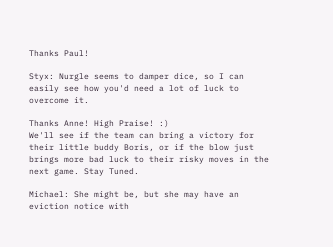Thanks Paul!

Styx: Nurgle seems to damper dice, so I can easily see how you'd need a lot of luck to overcome it.

Thanks Anne! High Praise! :)
We'll see if the team can bring a victory for their little buddy Boris, or if the blow just brings more bad luck to their risky moves in the next game. Stay Tuned.

Michael: She might be, but she may have an eviction notice with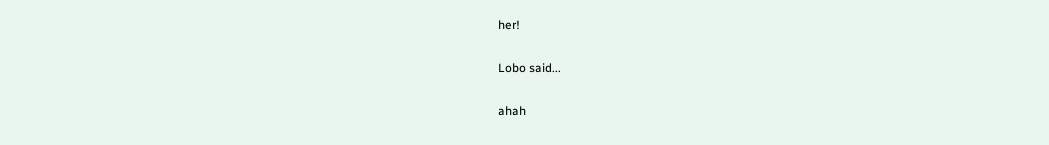her!

Lobo said...

ahah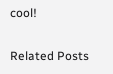cool!

Related Posts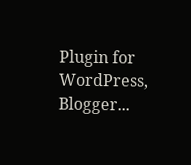Plugin for WordPress, Blogger...